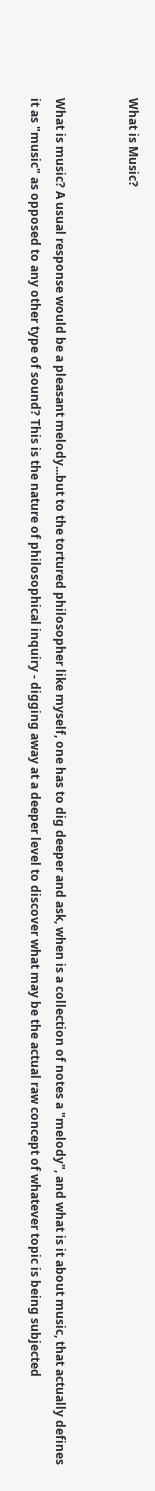What is Music?


What is music? A usual response would be a pleasant melody...but to the tortured philosopher like myself, one has to dig deeper and ask, when is a collection of notes a "melody", and what is it about music, that actually defines it as "music" as opposed to any other type of sound? This is the nature of philosophical inquiry - digging away at a deeper level to discover what may be the actual raw concept of whatever topic is being subjected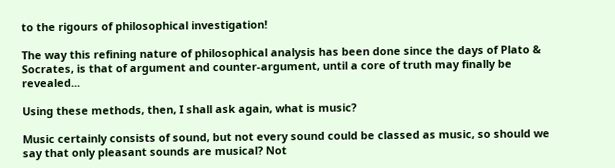to the rigours of philosophical investigation!

The way this refining nature of philosophical analysis has been done since the days of Plato & Socrates, is that of argument and counter-argument, until a core of truth may finally be revealed...

Using these methods, then, I shall ask again, what is music?

Music certainly consists of sound, but not every sound could be classed as music, so should we say that only pleasant sounds are musical? Not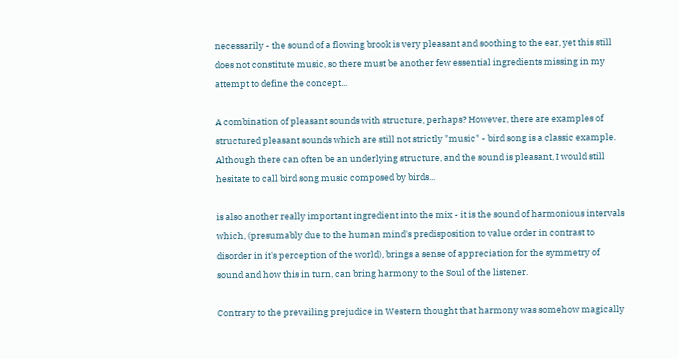necessarily - the sound of a flowing brook is very pleasant and soothing to the ear, yet this still does not constitute music, so there must be another few essential ingredients missing in my attempt to define the concept...

A combination of pleasant sounds with structure, perhaps? However, there are examples of structured pleasant sounds which are still not strictly "music" - bird song is a classic example. Although there can often be an underlying structure, and the sound is pleasant, I would still hesitate to call bird song music composed by birds...

is also another really important ingredient into the mix - it is the sound of harmonious intervals which, (presumably due to the human mind's predisposition to value order in contrast to disorder in it's perception of the world), brings a sense of appreciation for the symmetry of sound and how this in turn, can bring harmony to the Soul of the listener.

Contrary to the prevailing prejudice in Western thought that harmony was somehow magically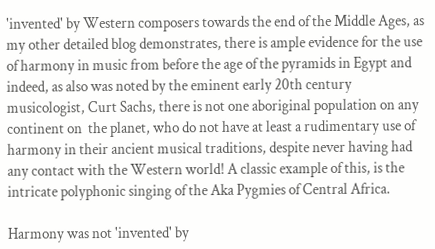'invented' by Western composers towards the end of the Middle Ages, as my other detailed blog demonstrates, there is ample evidence for the use of harmony in music from before the age of the pyramids in Egypt and indeed, as also was noted by the eminent early 20th century musicologist, Curt Sachs, there is not one aboriginal population on any continent on  the planet, who do not have at least a rudimentary use of harmony in their ancient musical traditions, despite never having had any contact with the Western world! A classic example of this, is the intricate polyphonic singing of the Aka Pygmies of Central Africa.

Harmony was not 'invented' by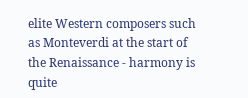elite Western composers such as Monteverdi at the start of the Renaissance - harmony is quite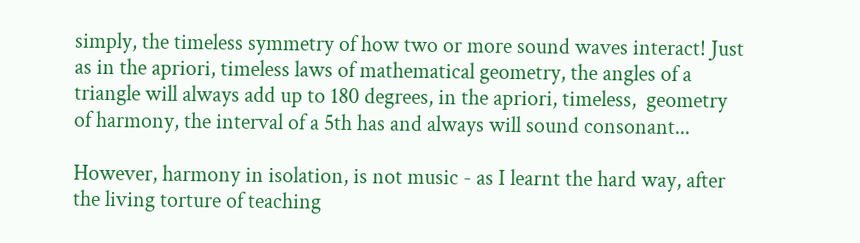simply, the timeless symmetry of how two or more sound waves interact! Just as in the apriori, timeless laws of mathematical geometry, the angles of a triangle will always add up to 180 degrees, in the apriori, timeless,  geometry of harmony, the interval of a 5th has and always will sound consonant...

However, harmony in isolation, is not music - as I learnt the hard way, after the living torture of teaching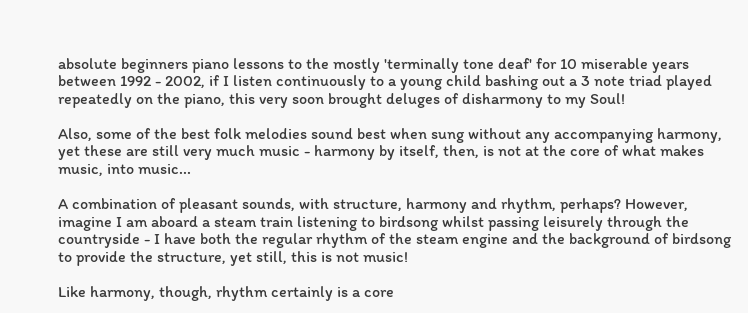absolute beginners piano lessons to the mostly 'terminally tone deaf' for 10 miserable years between 1992 - 2002, if I listen continuously to a young child bashing out a 3 note triad played repeatedly on the piano, this very soon brought deluges of disharmony to my Soul!

Also, some of the best folk melodies sound best when sung without any accompanying harmony, yet these are still very much music - harmony by itself, then, is not at the core of what makes music, into music...

A combination of pleasant sounds, with structure, harmony and rhythm, perhaps? However, imagine I am aboard a steam train listening to birdsong whilst passing leisurely through the countryside - I have both the regular rhythm of the steam engine and the background of birdsong to provide the structure, yet still, this is not music!

Like harmony, though, rhythm certainly is a core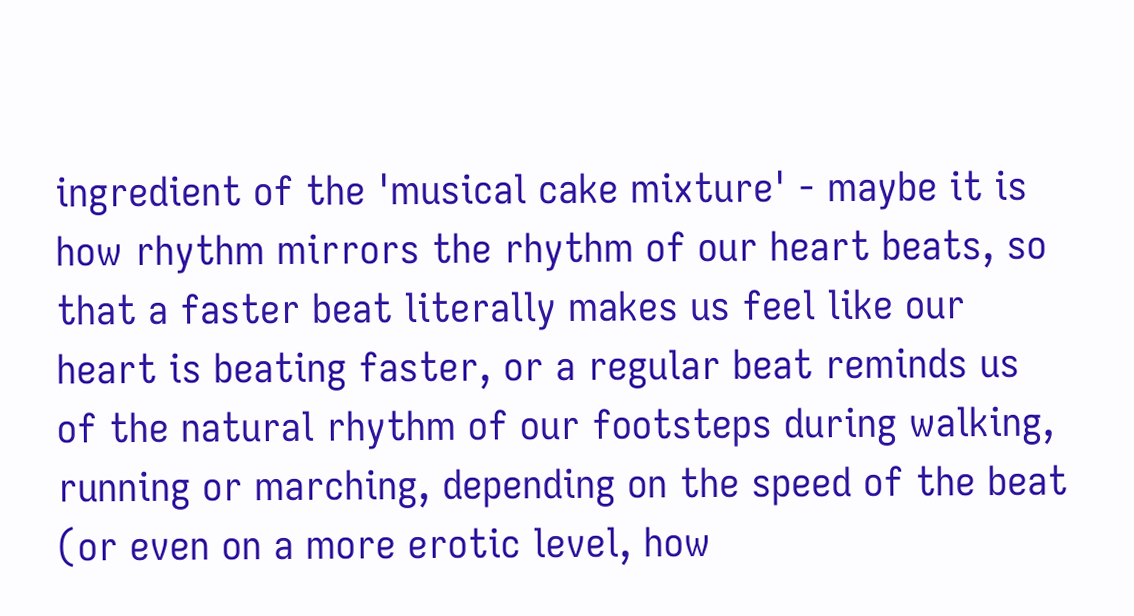ingredient of the 'musical cake mixture' - maybe it is how rhythm mirrors the rhythm of our heart beats, so that a faster beat literally makes us feel like our heart is beating faster, or a regular beat reminds us of the natural rhythm of our footsteps during walking, running or marching, depending on the speed of the beat (or even on a more erotic level, how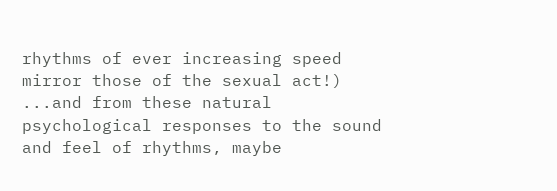rhythms of ever increasing speed mirror those of the sexual act!) ...and from these natural psychological responses to the sound and feel of rhythms, maybe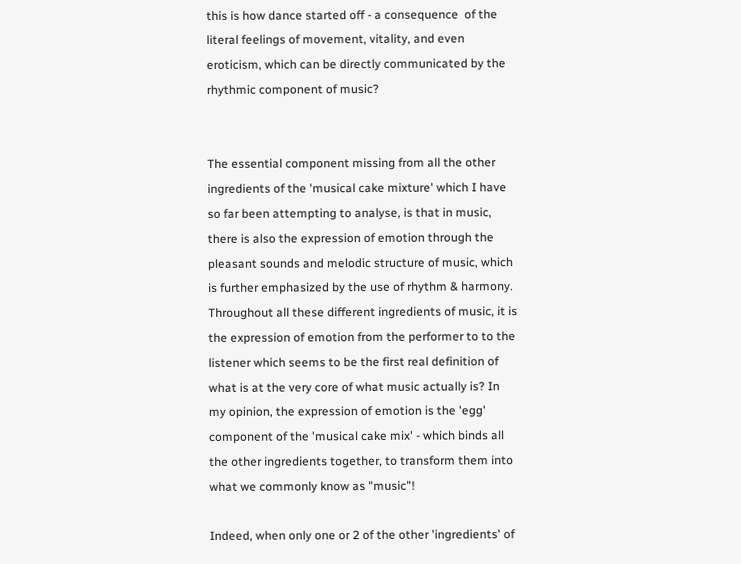this is how dance started off - a consequence  of the literal feelings of movement, vitality, and even eroticism, which can be directly communicated by the rhythmic component of music?


The essential component missing from all the other ingredients of the 'musical cake mixture' which I have so far been attempting to analyse, is that in music, there is also the expression of emotion through the pleasant sounds and melodic structure of music, which is further emphasized by the use of rhythm & harmony. Throughout all these different ingredients of music, it is the expression of emotion from the performer to to the listener which seems to be the first real definition of what is at the very core of what music actually is? In my opinion, the expression of emotion is the 'egg' component of the 'musical cake mix' - which binds all the other ingredients together, to transform them into what we commonly know as "music"!

Indeed, when only one or 2 of the other 'ingredients' of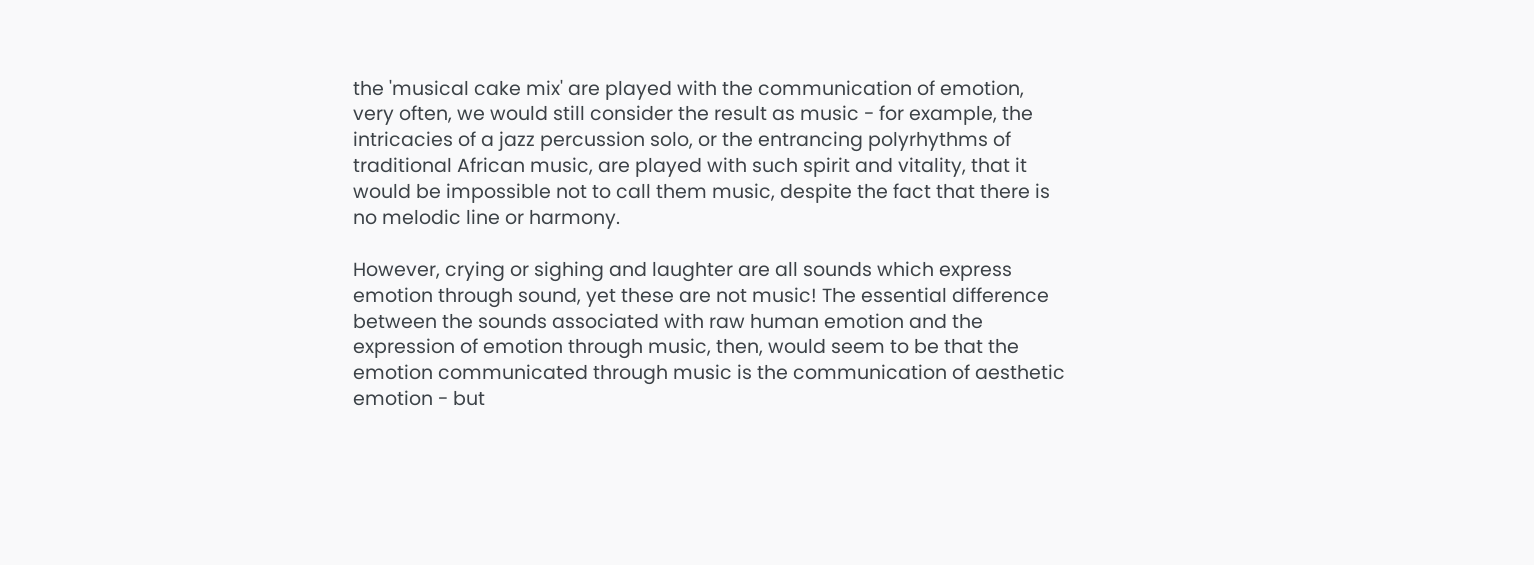the 'musical cake mix' are played with the communication of emotion, very often, we would still consider the result as music - for example, the intricacies of a jazz percussion solo, or the entrancing polyrhythms of traditional African music, are played with such spirit and vitality, that it would be impossible not to call them music, despite the fact that there is no melodic line or harmony.

However, crying or sighing and laughter are all sounds which express emotion through sound, yet these are not music! The essential difference between the sounds associated with raw human emotion and the expression of emotion through music, then, would seem to be that the emotion communicated through music is the communication of aesthetic emotion - but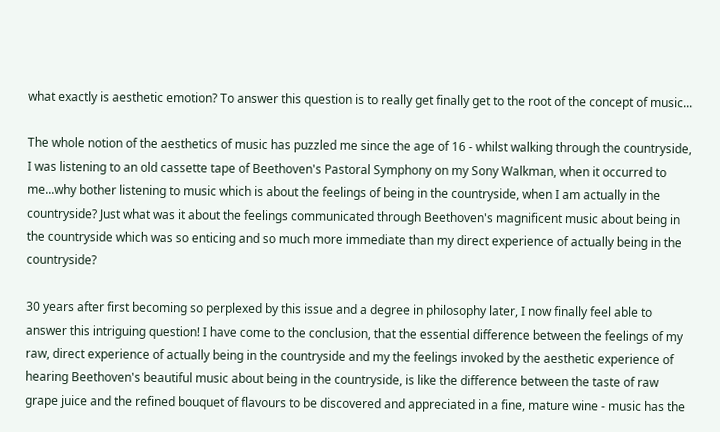what exactly is aesthetic emotion? To answer this question is to really get finally get to the root of the concept of music...

The whole notion of the aesthetics of music has puzzled me since the age of 16 - whilst walking through the countryside, I was listening to an old cassette tape of Beethoven's Pastoral Symphony on my Sony Walkman, when it occurred to me...why bother listening to music which is about the feelings of being in the countryside, when I am actually in the countryside? Just what was it about the feelings communicated through Beethoven's magnificent music about being in the countryside which was so enticing and so much more immediate than my direct experience of actually being in the countryside?

30 years after first becoming so perplexed by this issue and a degree in philosophy later, I now finally feel able to answer this intriguing question! I have come to the conclusion, that the essential difference between the feelings of my raw, direct experience of actually being in the countryside and my the feelings invoked by the aesthetic experience of hearing Beethoven's beautiful music about being in the countryside, is like the difference between the taste of raw grape juice and the refined bouquet of flavours to be discovered and appreciated in a fine, mature wine - music has the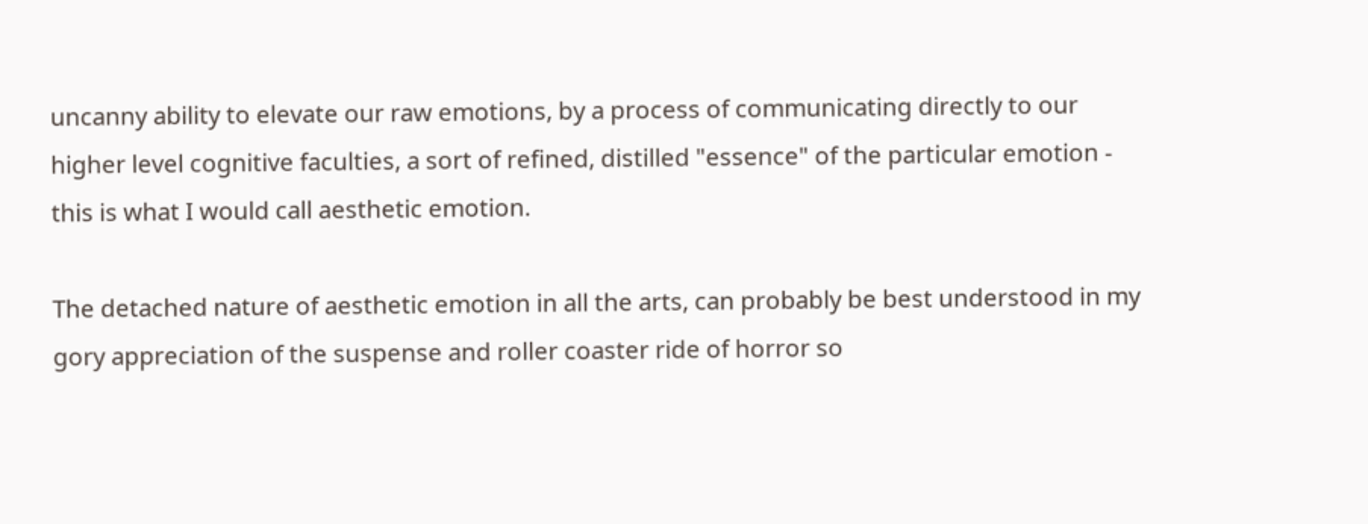uncanny ability to elevate our raw emotions, by a process of communicating directly to our higher level cognitive faculties, a sort of refined, distilled "essence" of the particular emotion - this is what I would call aesthetic emotion.

The detached nature of aesthetic emotion in all the arts, can probably be best understood in my gory appreciation of the suspense and roller coaster ride of horror so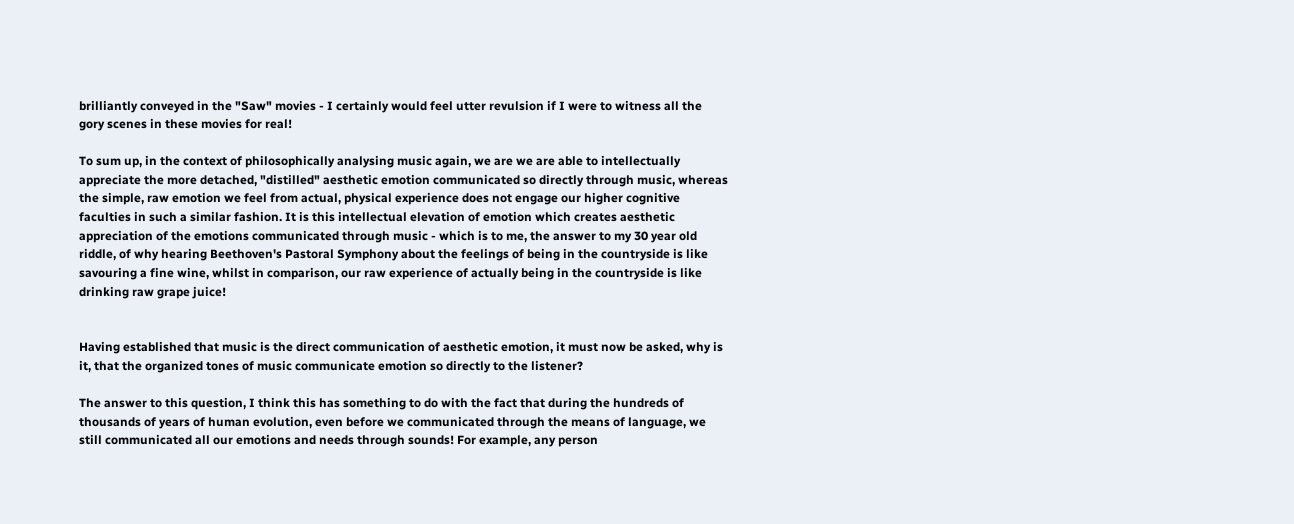brilliantly conveyed in the "Saw" movies - I certainly would feel utter revulsion if I were to witness all the gory scenes in these movies for real!

To sum up, in the context of philosophically analysing music again, we are we are able to intellectually appreciate the more detached, "distilled" aesthetic emotion communicated so directly through music, whereas the simple, raw emotion we feel from actual, physical experience does not engage our higher cognitive faculties in such a similar fashion. It is this intellectual elevation of emotion which creates aesthetic appreciation of the emotions communicated through music - which is to me, the answer to my 30 year old riddle, of why hearing Beethoven's Pastoral Symphony about the feelings of being in the countryside is like savouring a fine wine, whilst in comparison, our raw experience of actually being in the countryside is like drinking raw grape juice!


Having established that music is the direct communication of aesthetic emotion, it must now be asked, why is it, that the organized tones of music communicate emotion so directly to the listener?

The answer to this question, I think this has something to do with the fact that during the hundreds of thousands of years of human evolution, even before we communicated through the means of language, we still communicated all our emotions and needs through sounds! For example, any person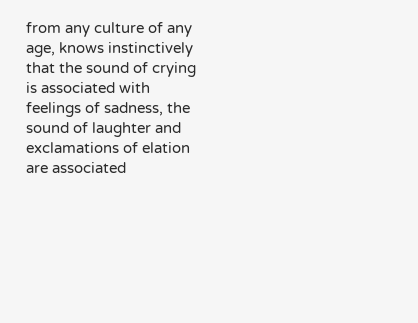from any culture of any age, knows instinctively that the sound of crying is associated with feelings of sadness, the sound of laughter and exclamations of elation are associated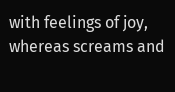with feelings of joy, whereas screams and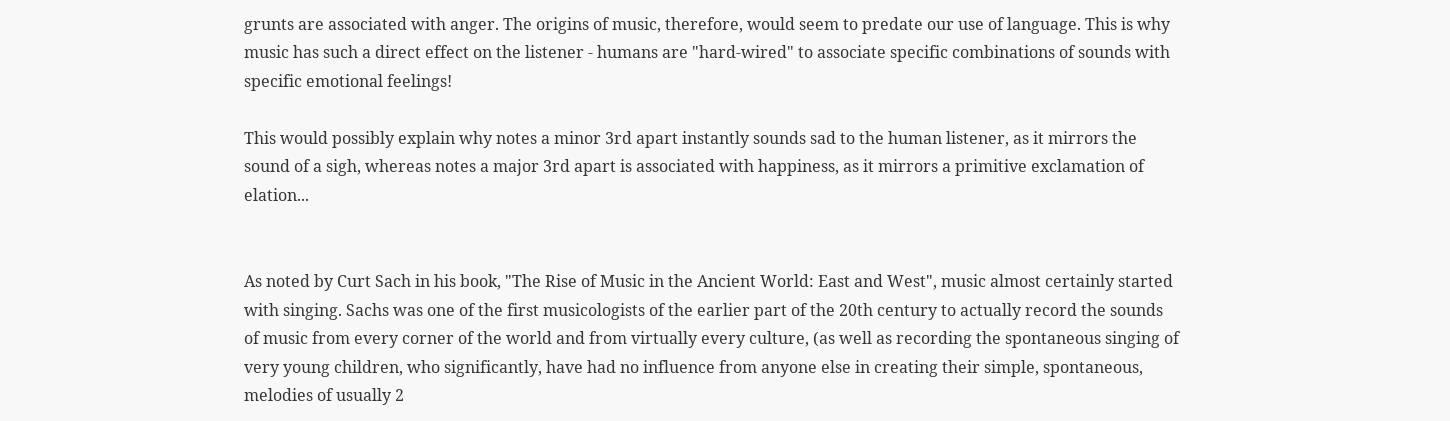grunts are associated with anger. The origins of music, therefore, would seem to predate our use of language. This is why music has such a direct effect on the listener - humans are "hard-wired" to associate specific combinations of sounds with specific emotional feelings!

This would possibly explain why notes a minor 3rd apart instantly sounds sad to the human listener, as it mirrors the sound of a sigh, whereas notes a major 3rd apart is associated with happiness, as it mirrors a primitive exclamation of elation...


As noted by Curt Sach in his book, "The Rise of Music in the Ancient World: East and West", music almost certainly started with singing. Sachs was one of the first musicologists of the earlier part of the 20th century to actually record the sounds of music from every corner of the world and from virtually every culture, (as well as recording the spontaneous singing of very young children, who significantly, have had no influence from anyone else in creating their simple, spontaneous, melodies of usually 2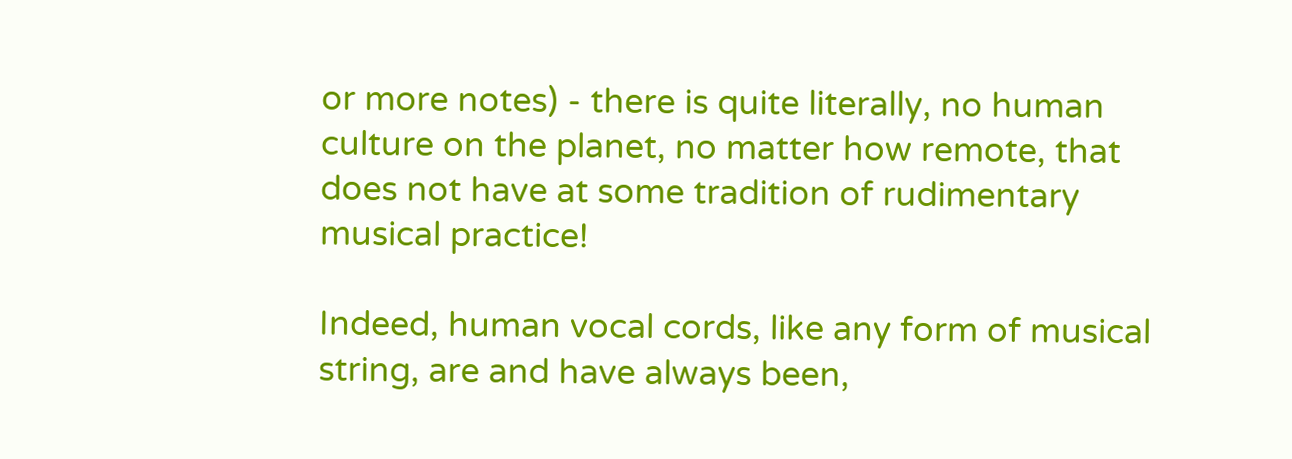or more notes) - there is quite literally, no human culture on the planet, no matter how remote, that does not have at some tradition of rudimentary musical practice!

Indeed, human vocal cords, like any form of musical string, are and have always been,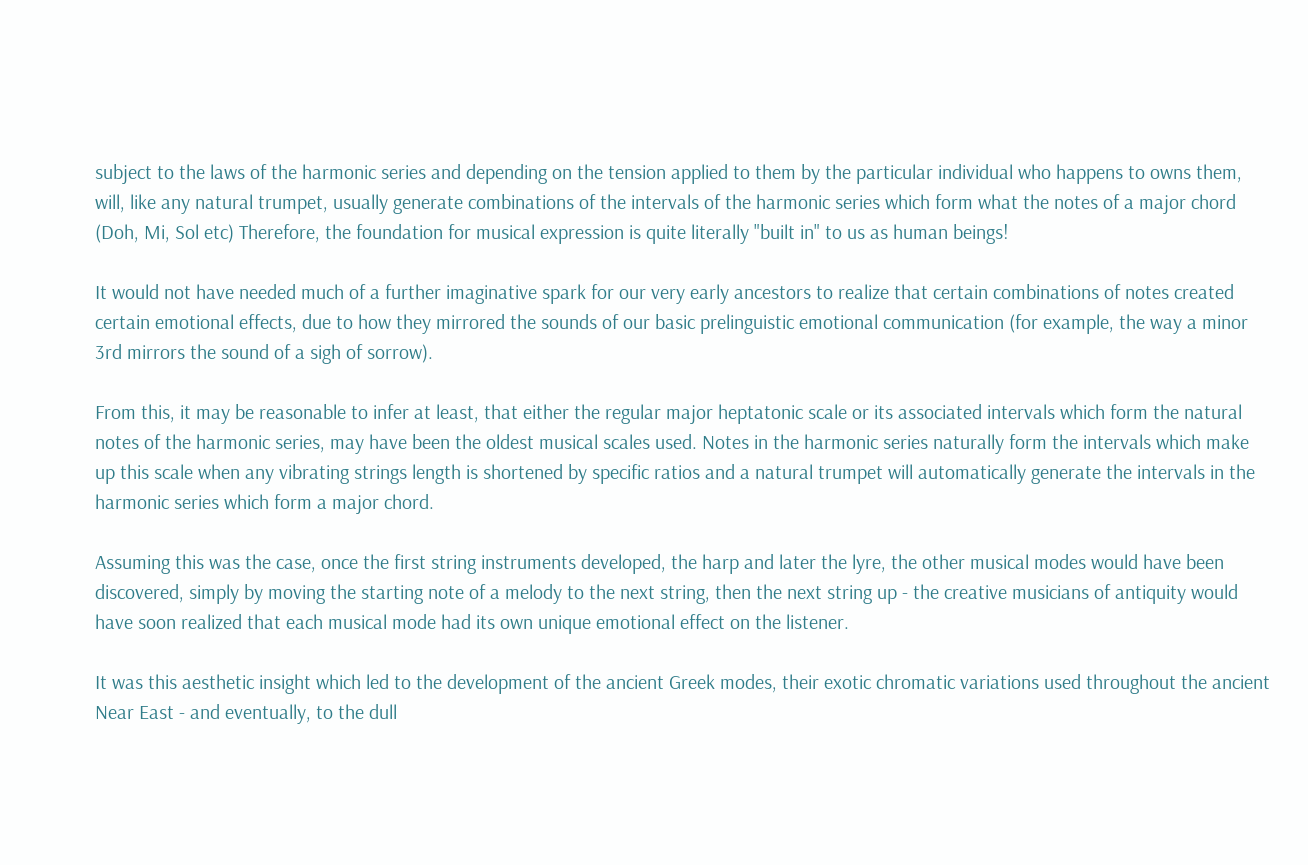subject to the laws of the harmonic series and depending on the tension applied to them by the particular individual who happens to owns them, will, like any natural trumpet, usually generate combinations of the intervals of the harmonic series which form what the notes of a major chord (Doh, Mi, Sol etc) Therefore, the foundation for musical expression is quite literally "built in" to us as human beings!

It would not have needed much of a further imaginative spark for our very early ancestors to realize that certain combinations of notes created certain emotional effects, due to how they mirrored the sounds of our basic prelinguistic emotional communication (for example, the way a minor 3rd mirrors the sound of a sigh of sorrow).

From this, it may be reasonable to infer at least, that either the regular major heptatonic scale or its associated intervals which form the natural notes of the harmonic series, may have been the oldest musical scales used. Notes in the harmonic series naturally form the intervals which make up this scale when any vibrating strings length is shortened by specific ratios and a natural trumpet will automatically generate the intervals in the harmonic series which form a major chord.

Assuming this was the case, once the first string instruments developed, the harp and later the lyre, the other musical modes would have been discovered, simply by moving the starting note of a melody to the next string, then the next string up - the creative musicians of antiquity would have soon realized that each musical mode had its own unique emotional effect on the listener.

It was this aesthetic insight which led to the development of the ancient Greek modes, their exotic chromatic variations used throughout the ancient Near East - and eventually, to the dull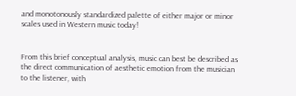and monotonously standardized palette of either major or minor scales used in Western music today!


From this brief conceptual analysis, music can best be described as the direct communication of aesthetic emotion from the musician to the listener, with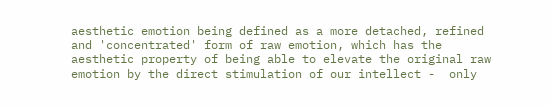aesthetic emotion being defined as a more detached, refined and 'concentrated' form of raw emotion, which has the aesthetic property of being able to elevate the original raw emotion by the direct stimulation of our intellect -  only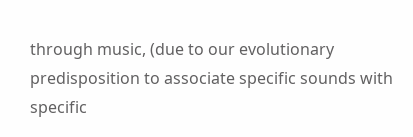through music, (due to our evolutionary predisposition to associate specific sounds with specific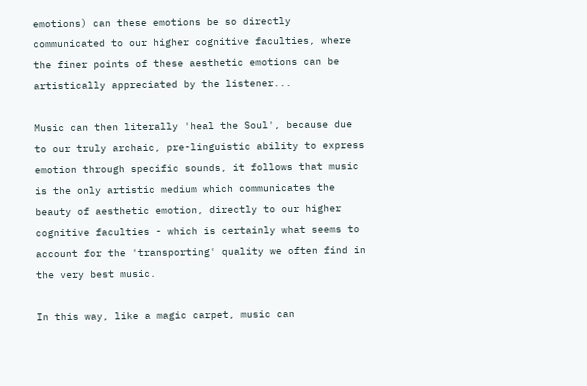emotions) can these emotions be so directly communicated to our higher cognitive faculties, where the finer points of these aesthetic emotions can be artistically appreciated by the listener...

Music can then literally 'heal the Soul', because due to our truly archaic, pre-linguistic ability to express emotion through specific sounds, it follows that music is the only artistic medium which communicates the beauty of aesthetic emotion, directly to our higher cognitive faculties - which is certainly what seems to account for the 'transporting' quality we often find in the very best music.

In this way, like a magic carpet, music can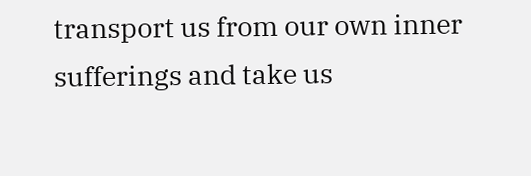transport us from our own inner sufferings and take us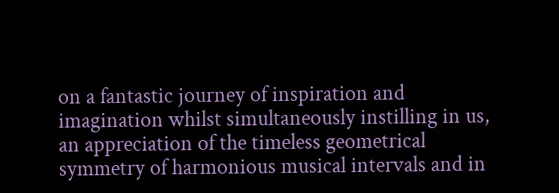on a fantastic journey of inspiration and imagination whilst simultaneously instilling in us, an appreciation of the timeless geometrical symmetry of harmonious musical intervals and in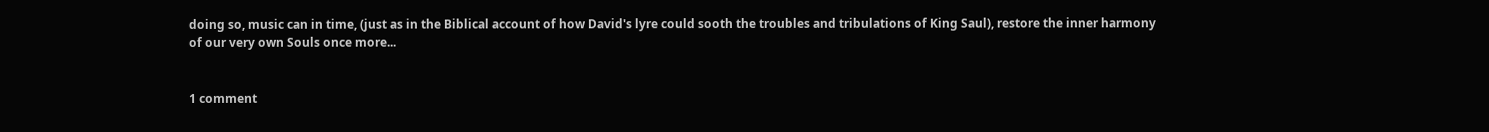doing so, music can in time, (just as in the Biblical account of how David's lyre could sooth the troubles and tribulations of King Saul), restore the inner harmony of our very own Souls once more...


1 comment